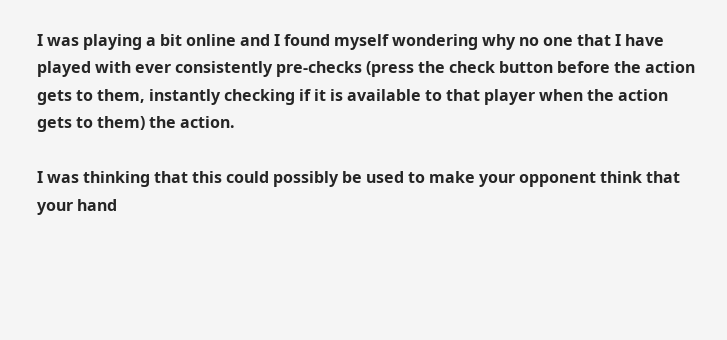I was playing a bit online and I found myself wondering why no one that I have played with ever consistently pre-checks (press the check button before the action gets to them, instantly checking if it is available to that player when the action gets to them) the action.

I was thinking that this could possibly be used to make your opponent think that your hand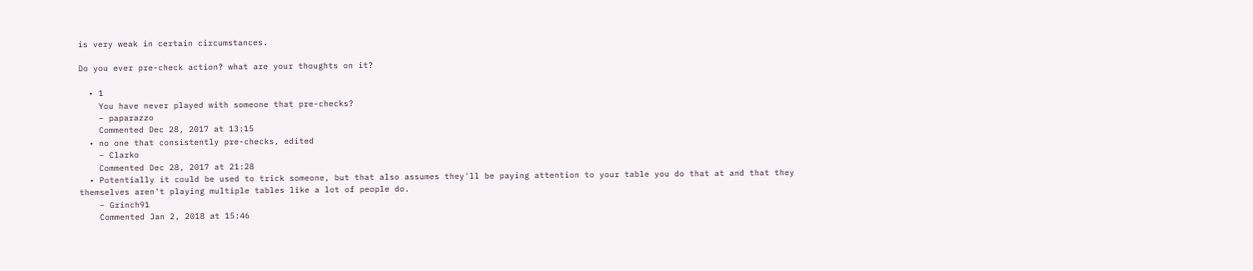is very weak in certain circumstances.

Do you ever pre-check action? what are your thoughts on it?

  • 1
    You have never played with someone that pre-checks?
    – paparazzo
    Commented Dec 28, 2017 at 13:15
  • no one that consistently pre-checks, edited
    – Clarko
    Commented Dec 28, 2017 at 21:28
  • Potentially it could be used to trick someone, but that also assumes they'll be paying attention to your table you do that at and that they themselves aren't playing multiple tables like a lot of people do.
    – Grinch91
    Commented Jan 2, 2018 at 15:46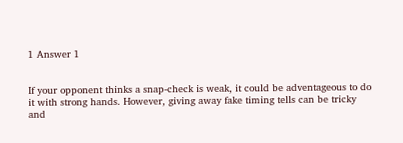1 Answer 1


If your opponent thinks a snap-check is weak, it could be adventageous to do it with strong hands. However, giving away fake timing tells can be tricky and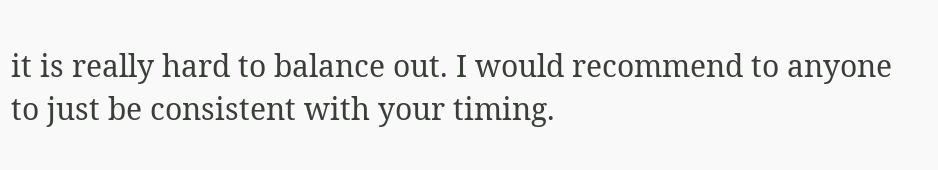it is really hard to balance out. I would recommend to anyone to just be consistent with your timing.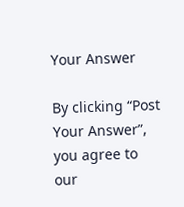Your Answer

By clicking “Post Your Answer”, you agree to our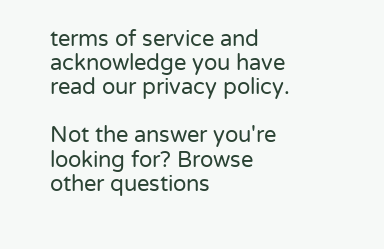terms of service and acknowledge you have read our privacy policy.

Not the answer you're looking for? Browse other questions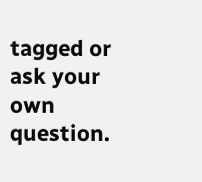tagged or ask your own question.